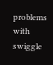problems with swiggle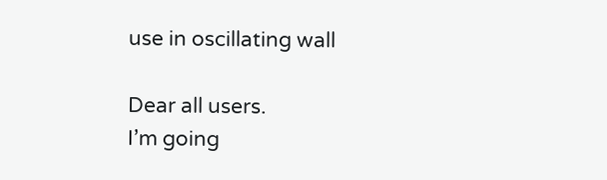use in oscillating wall

Dear all users.
I’m going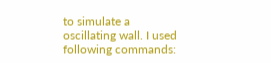to simulate a oscillating wall. I used following commands: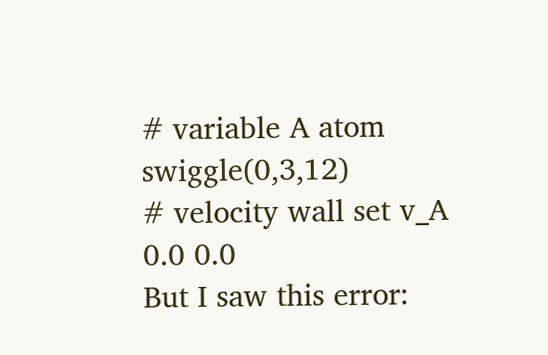# variable A atom swiggle(0,3,12)
# velocity wall set v_A 0.0 0.0
But I saw this error: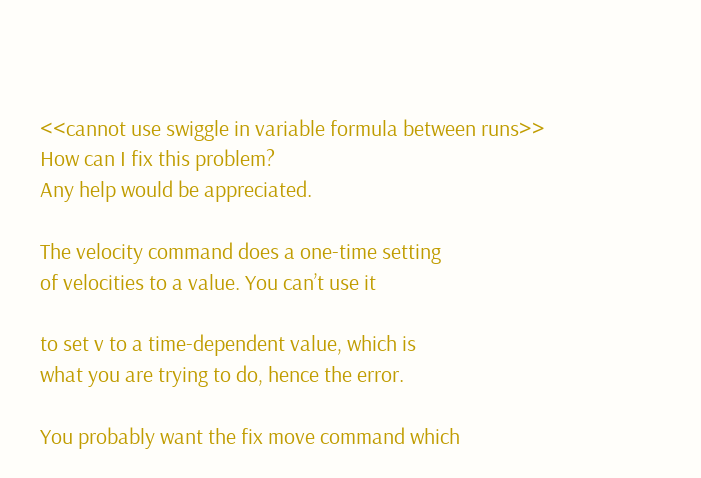<<cannot use swiggle in variable formula between runs>>
How can I fix this problem?
Any help would be appreciated.

The velocity command does a one-time setting
of velocities to a value. You can’t use it

to set v to a time-dependent value, which is
what you are trying to do, hence the error.

You probably want the fix move command which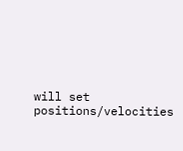will set positions/velocities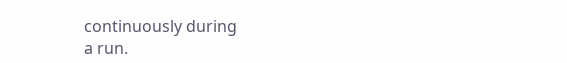continuously during
a run.